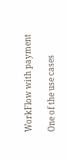WorkFlow with payment

One of the use cases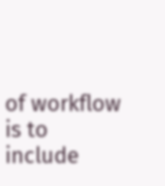of workflow is to include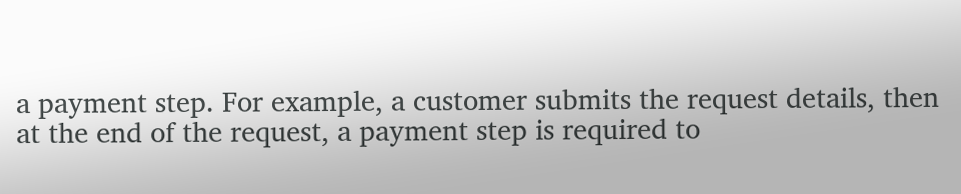a payment step. For example, a customer submits the request details, then at the end of the request, a payment step is required to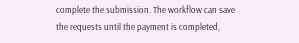complete the submission. The workflow can save the requests until the payment is completed,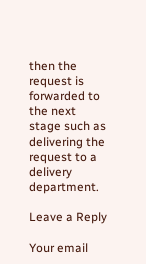then the request is forwarded to the next stage such as delivering the request to a delivery department.

Leave a Reply

Your email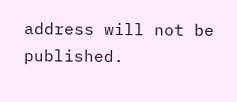address will not be published.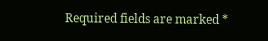Required fields are marked *